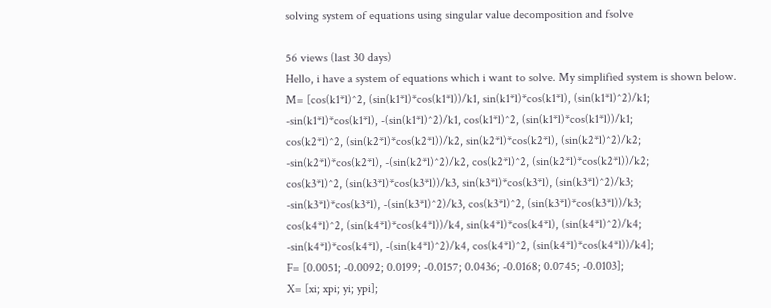solving system of equations using singular value decomposition and fsolve

56 views (last 30 days)
Hello, i have a system of equations which i want to solve. My simplified system is shown below.
M= [cos(k1*l)^2, (sin(k1*l)*cos(k1*l))/k1, sin(k1*l)*cos(k1*l), (sin(k1*l)^2)/k1;
-sin(k1*l)*cos(k1*l), -(sin(k1*l)^2)/k1, cos(k1*l)^2, (sin(k1*l)*cos(k1*l))/k1;
cos(k2*l)^2, (sin(k2*l)*cos(k2*l))/k2, sin(k2*l)*cos(k2*l), (sin(k2*l)^2)/k2;
-sin(k2*l)*cos(k2*l), -(sin(k2*l)^2)/k2, cos(k2*l)^2, (sin(k2*l)*cos(k2*l))/k2;
cos(k3*l)^2, (sin(k3*l)*cos(k3*l))/k3, sin(k3*l)*cos(k3*l), (sin(k3*l)^2)/k3;
-sin(k3*l)*cos(k3*l), -(sin(k3*l)^2)/k3, cos(k3*l)^2, (sin(k3*l)*cos(k3*l))/k3;
cos(k4*l)^2, (sin(k4*l)*cos(k4*l))/k4, sin(k4*l)*cos(k4*l), (sin(k4*l)^2)/k4;
-sin(k4*l)*cos(k4*l), -(sin(k4*l)^2)/k4, cos(k4*l)^2, (sin(k4*l)*cos(k4*l))/k4];
F= [0.0051; -0.0092; 0.0199; -0.0157; 0.0436; -0.0168; 0.0745; -0.0103];
X= [xi; xpi; yi; ypi];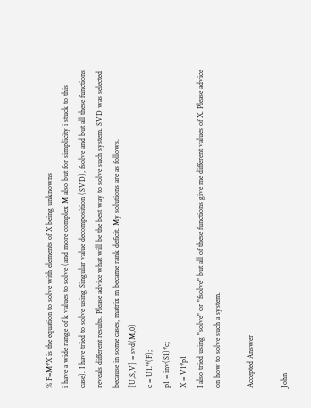% F=M*X is the equation to solve with elements of X being unknowns
i have a wide range of k values to solve (and more complex M also but for simplicity i stuck to this case). I have tried to solve using Singular value decomposition (SVD), fsolve and but all these functions reveals different results. Please advice what will be the best way to solve such system. SVD was selected because in some cases, matrix m became rank deficit. My solutions are as follows.
[U,S,V] = svd(M,0)
c = U1.'*(F);
p1 = inv(S1)*c;
X = V1*p1
I also tried using "solve" or "fsolve" but all of these functions give me different values of X. Please advice on how to solve such a system.

Accepted Answer

John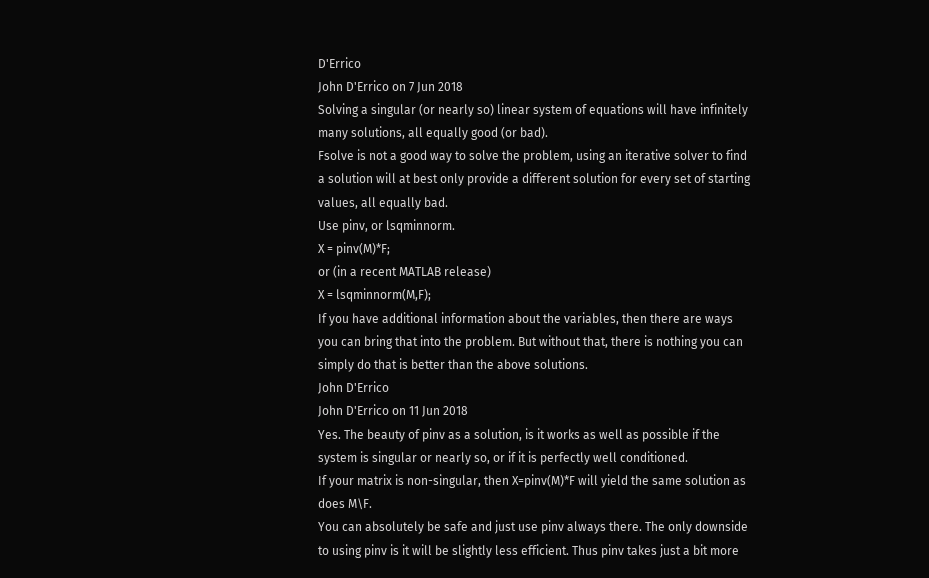D'Errico
John D'Errico on 7 Jun 2018
Solving a singular (or nearly so) linear system of equations will have infinitely many solutions, all equally good (or bad).
Fsolve is not a good way to solve the problem, using an iterative solver to find a solution will at best only provide a different solution for every set of starting values, all equally bad.
Use pinv, or lsqminnorm.
X = pinv(M)*F;
or (in a recent MATLAB release)
X = lsqminnorm(M,F);
If you have additional information about the variables, then there are ways you can bring that into the problem. But without that, there is nothing you can simply do that is better than the above solutions.
John D'Errico
John D'Errico on 11 Jun 2018
Yes. The beauty of pinv as a solution, is it works as well as possible if the system is singular or nearly so, or if it is perfectly well conditioned.
If your matrix is non-singular, then X=pinv(M)*F will yield the same solution as does M\F.
You can absolutely be safe and just use pinv always there. The only downside to using pinv is it will be slightly less efficient. Thus pinv takes just a bit more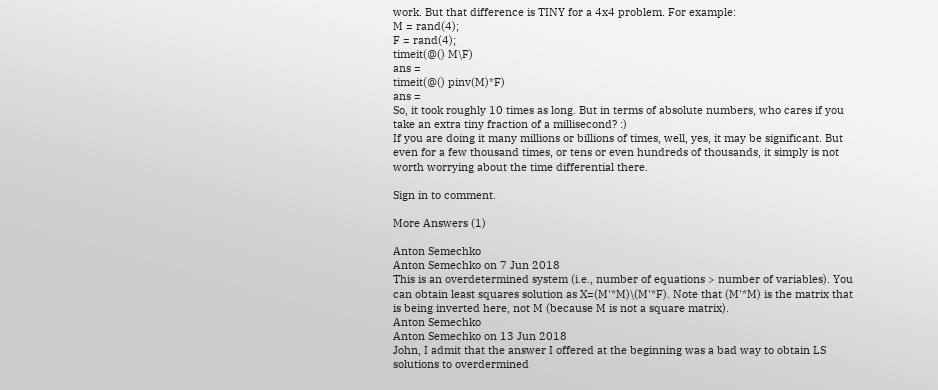work. But that difference is TINY for a 4x4 problem. For example:
M = rand(4);
F = rand(4);
timeit(@() M\F)
ans =
timeit(@() pinv(M)*F)
ans =
So, it took roughly 10 times as long. But in terms of absolute numbers, who cares if you take an extra tiny fraction of a millisecond? :)
If you are doing it many millions or billions of times, well, yes, it may be significant. But even for a few thousand times, or tens or even hundreds of thousands, it simply is not worth worrying about the time differential there.

Sign in to comment.

More Answers (1)

Anton Semechko
Anton Semechko on 7 Jun 2018
This is an overdetermined system (i.e., number of equations > number of variables). You can obtain least squares solution as X=(M'*M)\(M'*F). Note that (M'*M) is the matrix that is being inverted here, not M (because M is not a square matrix).
Anton Semechko
Anton Semechko on 13 Jun 2018
John, I admit that the answer I offered at the beginning was a bad way to obtain LS solutions to overdermined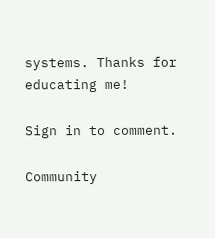systems. Thanks for educating me!

Sign in to comment.

Community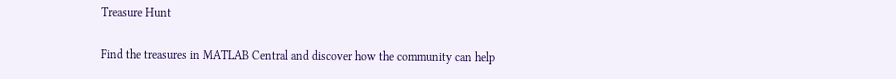Treasure Hunt

Find the treasures in MATLAB Central and discover how the community can help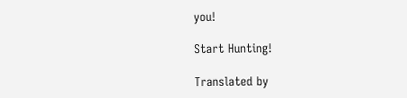you!

Start Hunting!

Translated by